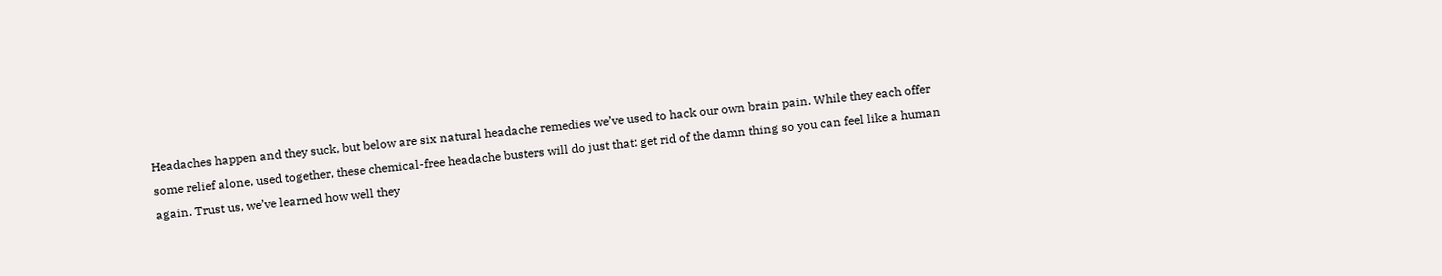Headaches happen and they suck, but below are six natural headache remedies we’ve used to hack our own brain pain. While they each offer some relief alone, used together, these chemical-free headache busters will do just that: get rid of the damn thing so you can feel like a human again. Trust us, we’ve learned how well they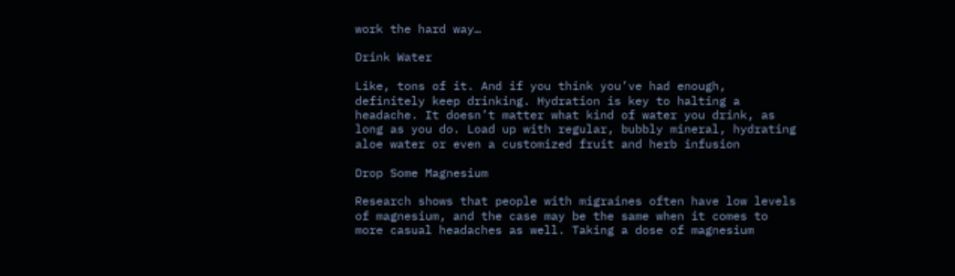work the hard way…

Drink Water

Like, tons of it. And if you think you’ve had enough, definitely keep drinking. Hydration is key to halting a headache. It doesn’t matter what kind of water you drink, as long as you do. Load up with regular, bubbly mineral, hydrating aloe water or even a customized fruit and herb infusion

Drop Some Magnesium

Research shows that people with migraines often have low levels of magnesium, and the case may be the same when it comes to more casual headaches as well. Taking a dose of magnesium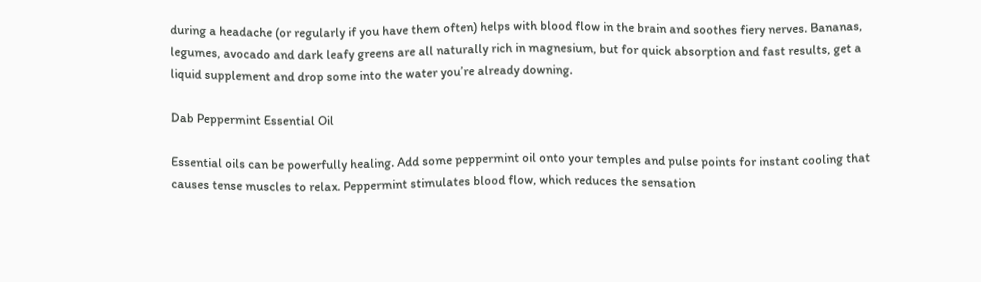during a headache (or regularly if you have them often) helps with blood flow in the brain and soothes fiery nerves. Bananas, legumes, avocado and dark leafy greens are all naturally rich in magnesium, but for quick absorption and fast results, get a liquid supplement and drop some into the water you’re already downing.

Dab Peppermint Essential Oil

Essential oils can be powerfully healing. Add some peppermint oil onto your temples and pulse points for instant cooling that causes tense muscles to relax. Peppermint stimulates blood flow, which reduces the sensation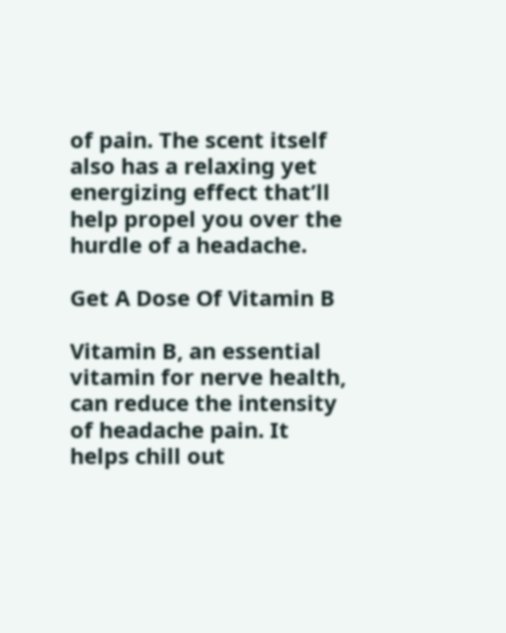of pain. The scent itself also has a relaxing yet energizing effect that’ll help propel you over the hurdle of a headache.

Get A Dose Of Vitamin B

Vitamin B, an essential vitamin for nerve health, can reduce the intensity of headache pain. It helps chill out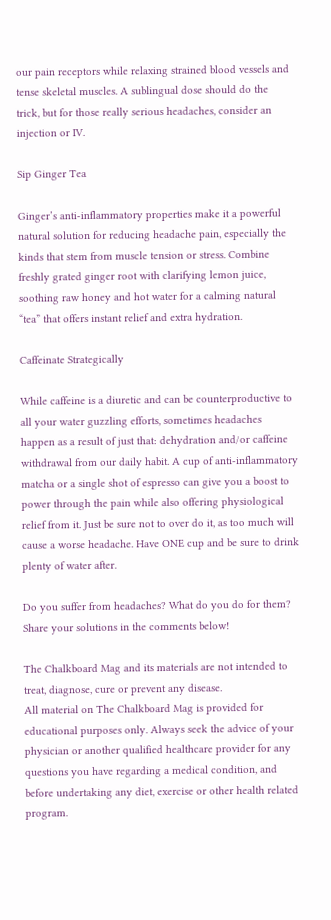our pain receptors while relaxing strained blood vessels and tense skeletal muscles. A sublingual dose should do the trick, but for those really serious headaches, consider an injection or IV.

Sip Ginger Tea

Ginger’s anti-inflammatory properties make it a powerful natural solution for reducing headache pain, especially the kinds that stem from muscle tension or stress. Combine freshly grated ginger root with clarifying lemon juice, soothing raw honey and hot water for a calming natural “tea” that offers instant relief and extra hydration.

Caffeinate Strategically

While caffeine is a diuretic and can be counterproductive to all your water guzzling efforts, sometimes headaches happen as a result of just that: dehydration and/or caffeine withdrawal from our daily habit. A cup of anti-inflammatory matcha or a single shot of espresso can give you a boost to power through the pain while also offering physiological relief from it. Just be sure not to over do it, as too much will cause a worse headache. Have ONE cup and be sure to drink plenty of water after.

Do you suffer from headaches? What do you do for them? Share your solutions in the comments below!

The Chalkboard Mag and its materials are not intended to treat, diagnose, cure or prevent any disease.
All material on The Chalkboard Mag is provided for educational purposes only. Always seek the advice of your physician or another qualified healthcare provider for any questions you have regarding a medical condition, and before undertaking any diet, exercise or other health related program.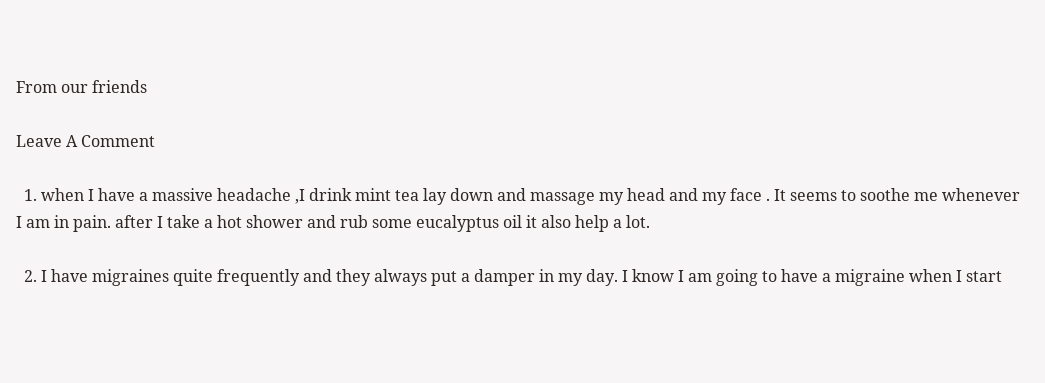From our friends

Leave A Comment

  1. when I have a massive headache ,I drink mint tea lay down and massage my head and my face . It seems to soothe me whenever I am in pain. after I take a hot shower and rub some eucalyptus oil it also help a lot.

  2. I have migraines quite frequently and they always put a damper in my day. I know I am going to have a migraine when I start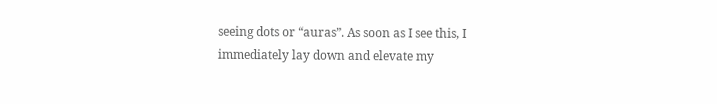seeing dots or “auras”. As soon as I see this, I immediately lay down and elevate my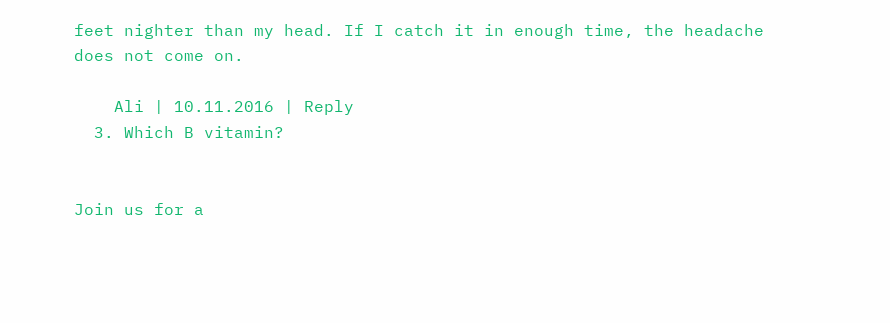feet nighter than my head. If I catch it in enough time, the headache does not come on.

    Ali | 10.11.2016 | Reply
  3. Which B vitamin?


Join us for a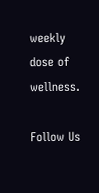weekly dose of wellness.

Follow Us